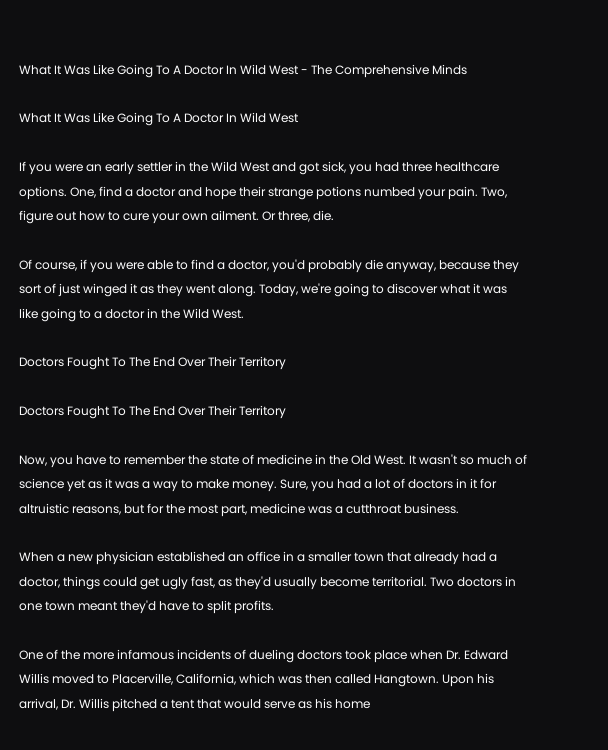What It Was Like Going To A Doctor In Wild West - The Comprehensive Minds

What It Was Like Going To A Doctor In Wild West

If you were an early settler in the Wild West and got sick, you had three healthcare options. One, find a doctor and hope their strange potions numbed your pain. Two, figure out how to cure your own ailment. Or three, die.

Of course, if you were able to find a doctor, you'd probably die anyway, because they sort of just winged it as they went along. Today, we're going to discover what it was like going to a doctor in the Wild West.

Doctors Fought To The End Over Their Territory

Doctors Fought To The End Over Their Territory

Now, you have to remember the state of medicine in the Old West. It wasn't so much of science yet as it was a way to make money. Sure, you had a lot of doctors in it for altruistic reasons, but for the most part, medicine was a cutthroat business.

When a new physician established an office in a smaller town that already had a doctor, things could get ugly fast, as they'd usually become territorial. Two doctors in one town meant they'd have to split profits.

One of the more infamous incidents of dueling doctors took place when Dr. Edward Willis moved to Placerville, California, which was then called Hangtown. Upon his arrival, Dr. Willis pitched a tent that would serve as his home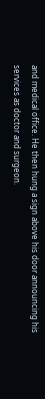and medical office. He then hung a sign above his door announcing his services as doctor and surgeon.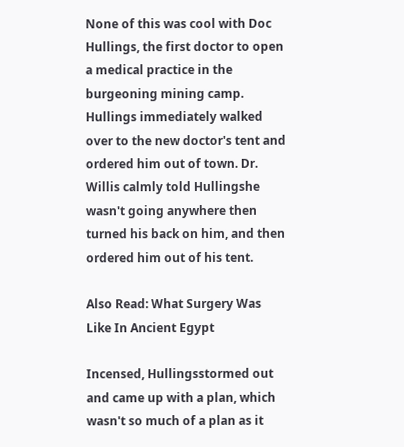None of this was cool with Doc Hullings, the first doctor to open a medical practice in the burgeoning mining camp. Hullings immediately walked over to the new doctor's tent and ordered him out of town. Dr. Willis calmly told Hullingshe wasn't going anywhere then turned his back on him, and then ordered him out of his tent.

Also Read: What Surgery Was Like In Ancient Egypt

Incensed, Hullingsstormed out and came up with a plan, which wasn't so much of a plan as it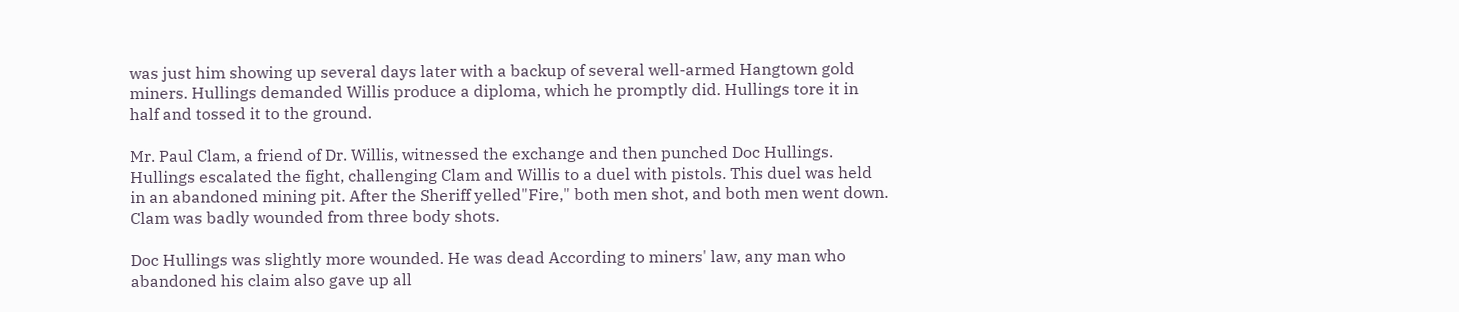was just him showing up several days later with a backup of several well-armed Hangtown gold miners. Hullings demanded Willis produce a diploma, which he promptly did. Hullings tore it in half and tossed it to the ground.

Mr. Paul Clam, a friend of Dr. Willis, witnessed the exchange and then punched Doc Hullings. Hullings escalated the fight, challenging Clam and Willis to a duel with pistols. This duel was held in an abandoned mining pit. After the Sheriff yelled"Fire," both men shot, and both men went down. Clam was badly wounded from three body shots.

Doc Hullings was slightly more wounded. He was dead According to miners' law, any man who abandoned his claim also gave up all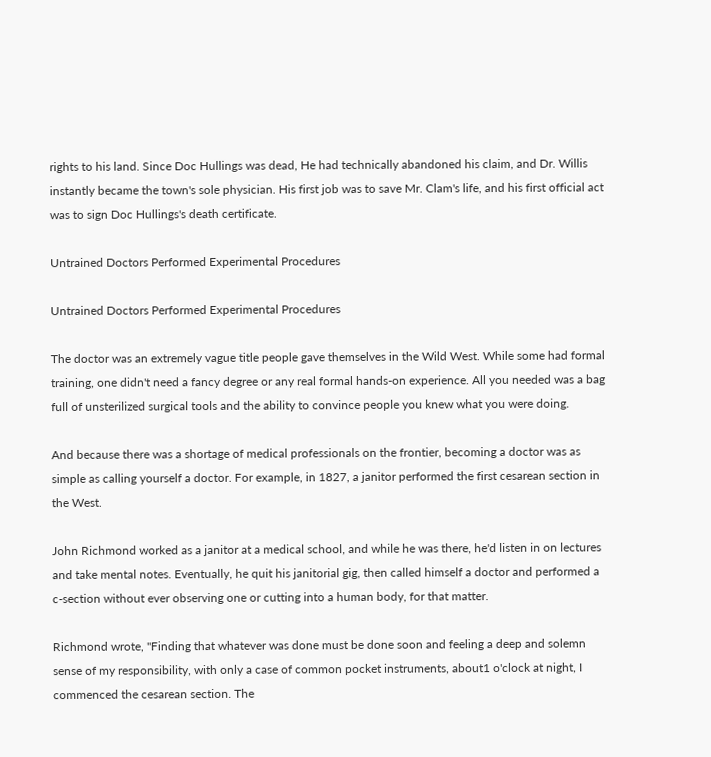rights to his land. Since Doc Hullings was dead, He had technically abandoned his claim, and Dr. Willis instantly became the town's sole physician. His first job was to save Mr. Clam's life, and his first official act was to sign Doc Hullings's death certificate.

Untrained Doctors Performed Experimental Procedures

Untrained Doctors Performed Experimental Procedures

The doctor was an extremely vague title people gave themselves in the Wild West. While some had formal training, one didn't need a fancy degree or any real formal hands-on experience. All you needed was a bag full of unsterilized surgical tools and the ability to convince people you knew what you were doing.

And because there was a shortage of medical professionals on the frontier, becoming a doctor was as simple as calling yourself a doctor. For example, in 1827, a janitor performed the first cesarean section in the West.

John Richmond worked as a janitor at a medical school, and while he was there, he'd listen in on lectures and take mental notes. Eventually, he quit his janitorial gig, then called himself a doctor and performed a c-section without ever observing one or cutting into a human body, for that matter.

Richmond wrote, "Finding that whatever was done must be done soon and feeling a deep and solemn sense of my responsibility, with only a case of common pocket instruments, about1 o'clock at night, I commenced the cesarean section. The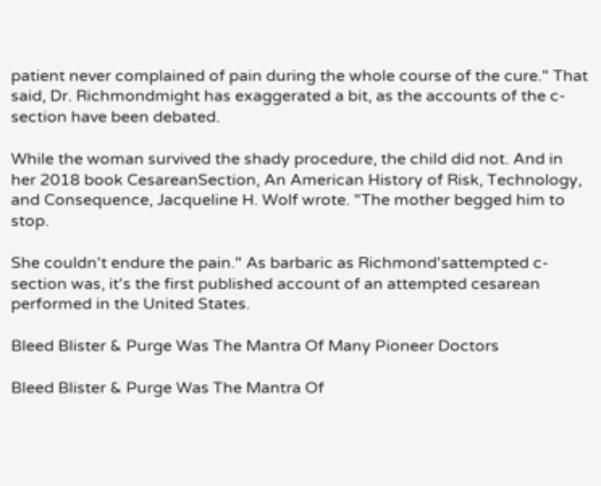patient never complained of pain during the whole course of the cure." That said, Dr. Richmondmight has exaggerated a bit, as the accounts of the c-section have been debated.

While the woman survived the shady procedure, the child did not. And in her 2018 book CesareanSection, An American History of Risk, Technology, and Consequence, Jacqueline H. Wolf wrote. "The mother begged him to stop.

She couldn't endure the pain." As barbaric as Richmond'sattempted c-section was, it's the first published account of an attempted cesarean performed in the United States.

Bleed Blister & Purge Was The Mantra Of Many Pioneer Doctors

Bleed Blister & Purge Was The Mantra Of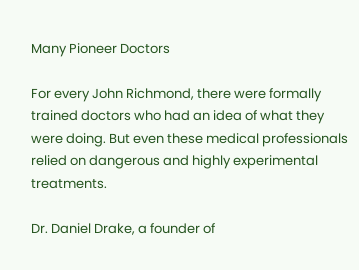Many Pioneer Doctors

For every John Richmond, there were formally trained doctors who had an idea of what they were doing. But even these medical professionals relied on dangerous and highly experimental treatments.

Dr. Daniel Drake, a founder of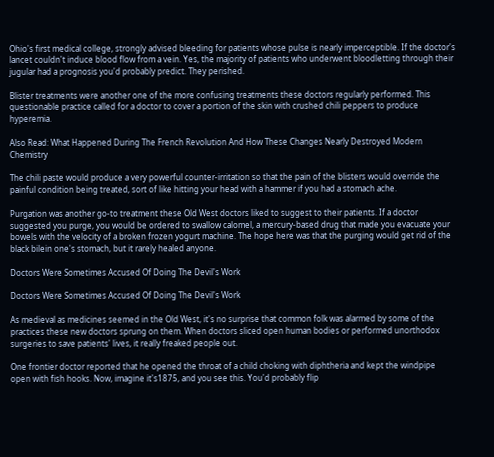Ohio's first medical college, strongly advised bleeding for patients whose pulse is nearly imperceptible. If the doctor's lancet couldn't induce blood flow from a vein. Yes, the majority of patients who underwent bloodletting through their jugular had a prognosis you'd probably predict. They perished.

Blister treatments were another one of the more confusing treatments these doctors regularly performed. This questionable practice called for a doctor to cover a portion of the skin with crushed chili peppers to produce hyperemia.

Also Read: What Happened During The French Revolution And How These Changes Nearly Destroyed Modern Chemistry

The chili paste would produce a very powerful counter-irritation so that the pain of the blisters would override the painful condition being treated, sort of like hitting your head with a hammer if you had a stomach ache.

Purgation was another go-to treatment these Old West doctors liked to suggest to their patients. If a doctor suggested you purge, you would be ordered to swallow calomel, a mercury-based drug that made you evacuate your bowels with the velocity of a broken frozen yogurt machine. The hope here was that the purging would get rid of the black bilein one's stomach, but it rarely healed anyone.

Doctors Were Sometimes Accused Of Doing The Devil's Work

Doctors Were Sometimes Accused Of Doing The Devil's Work

As medieval as medicines seemed in the Old West, it's no surprise that common folk was alarmed by some of the practices these new doctors sprung on them. When doctors sliced open human bodies or performed unorthodox surgeries to save patients' lives, it really freaked people out.

One frontier doctor reported that he opened the throat of a child choking with diphtheria and kept the windpipe open with fish hooks. Now, imagine it's1875, and you see this. You'd probably flip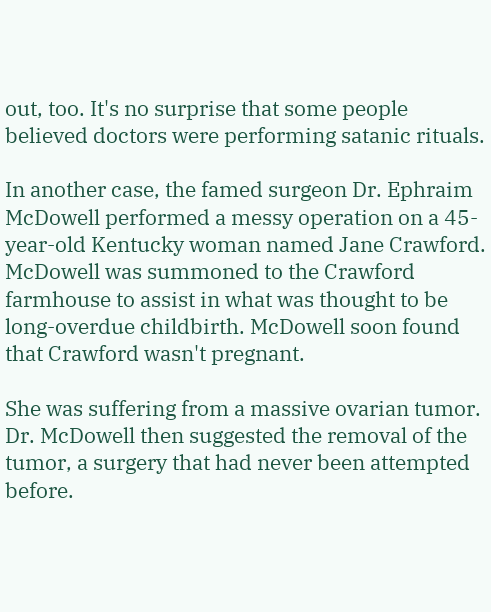out, too. It's no surprise that some people believed doctors were performing satanic rituals.

In another case, the famed surgeon Dr. Ephraim McDowell performed a messy operation on a 45-year-old Kentucky woman named Jane Crawford. McDowell was summoned to the Crawford farmhouse to assist in what was thought to be long-overdue childbirth. McDowell soon found that Crawford wasn't pregnant.

She was suffering from a massive ovarian tumor. Dr. McDowell then suggested the removal of the tumor, a surgery that had never been attempted before.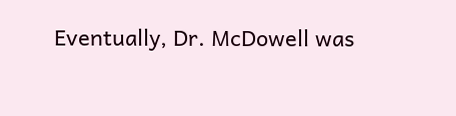Eventually, Dr. McDowell was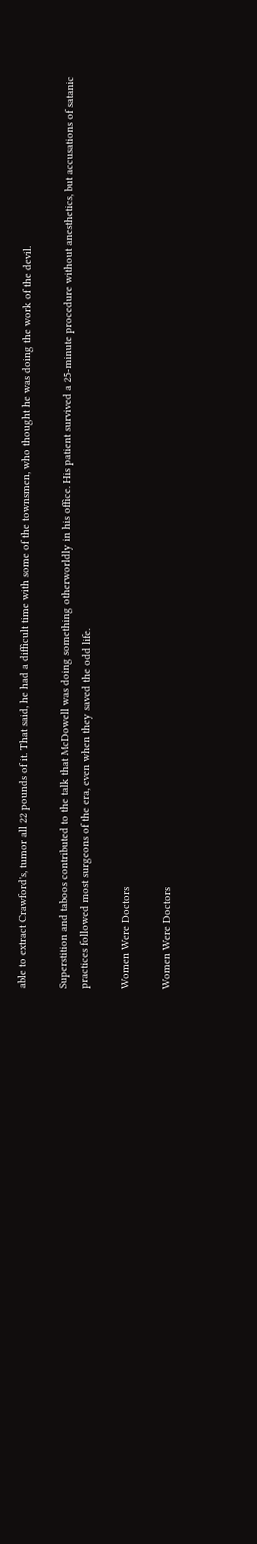able to extract Crawford's, tumor all 22 pounds of it. That said, he had a difficult time with some of the townsmen, who thought he was doing the work of the devil.

Superstition and taboos contributed to the talk that McDowell was doing something otherworldly in his office. His patient survived a 25-minute procedure without anesthetics, but accusations of satanic practices followed most surgeons of the era, even when they saved the odd life.

Women Were Doctors

Women Were Doctors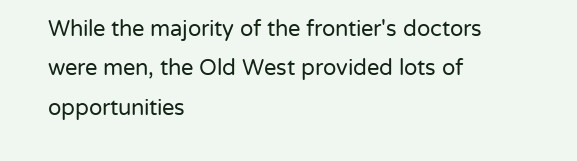While the majority of the frontier's doctors were men, the Old West provided lots of opportunities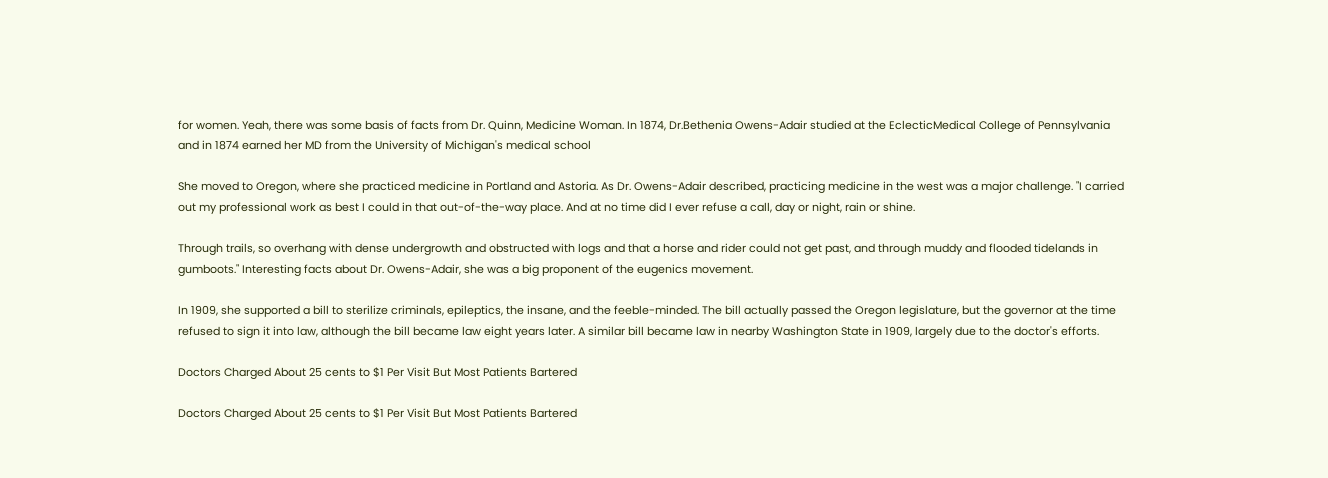for women. Yeah, there was some basis of facts from Dr. Quinn, Medicine Woman. In 1874, Dr.Bethenia Owens-Adair studied at the EclecticMedical College of Pennsylvania and in 1874 earned her MD from the University of Michigan's medical school

She moved to Oregon, where she practiced medicine in Portland and Astoria. As Dr. Owens-Adair described, practicing medicine in the west was a major challenge. "I carried out my professional work as best I could in that out-of-the-way place. And at no time did I ever refuse a call, day or night, rain or shine.

Through trails, so overhang with dense undergrowth and obstructed with logs and that a horse and rider could not get past, and through muddy and flooded tidelands in gumboots." Interesting facts about Dr. Owens-Adair, she was a big proponent of the eugenics movement.

In 1909, she supported a bill to sterilize criminals, epileptics, the insane, and the feeble-minded. The bill actually passed the Oregon legislature, but the governor at the time refused to sign it into law, although the bill became law eight years later. A similar bill became law in nearby Washington State in 1909, largely due to the doctor's efforts.

Doctors Charged About 25 cents to $1 Per Visit But Most Patients Bartered

Doctors Charged About 25 cents to $1 Per Visit But Most Patients Bartered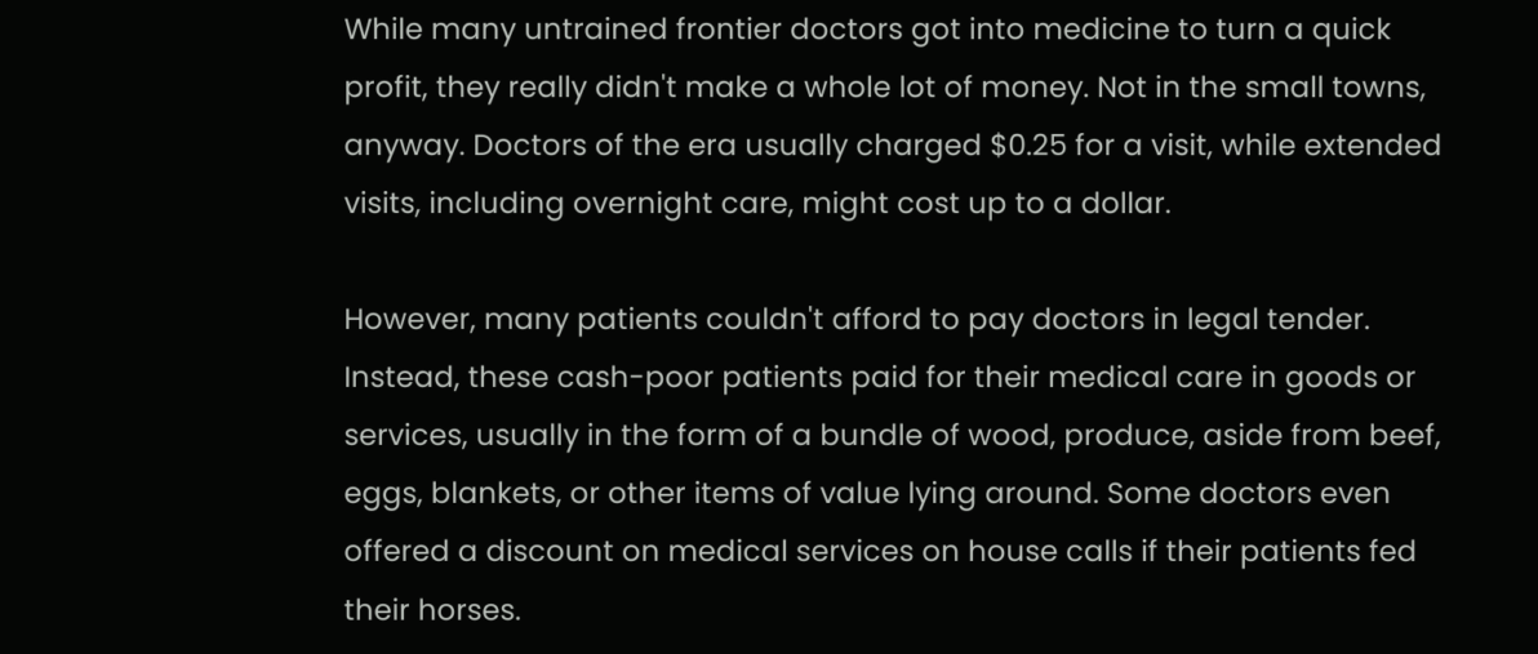While many untrained frontier doctors got into medicine to turn a quick profit, they really didn't make a whole lot of money. Not in the small towns, anyway. Doctors of the era usually charged $0.25 for a visit, while extended visits, including overnight care, might cost up to a dollar.

However, many patients couldn't afford to pay doctors in legal tender. Instead, these cash-poor patients paid for their medical care in goods or services, usually in the form of a bundle of wood, produce, aside from beef, eggs, blankets, or other items of value lying around. Some doctors even offered a discount on medical services on house calls if their patients fed their horses.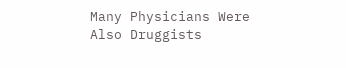Many Physicians Were Also Druggists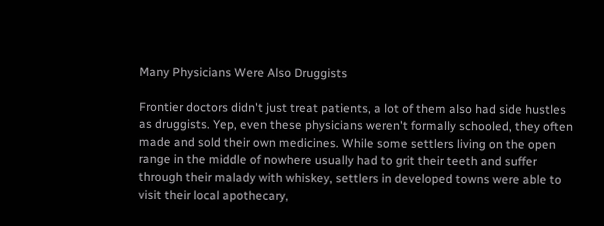Many Physicians Were Also Druggists

Frontier doctors didn't just treat patients, a lot of them also had side hustles as druggists. Yep, even these physicians weren't formally schooled, they often made and sold their own medicines. While some settlers living on the open range in the middle of nowhere usually had to grit their teeth and suffer through their malady with whiskey, settlers in developed towns were able to visit their local apothecary,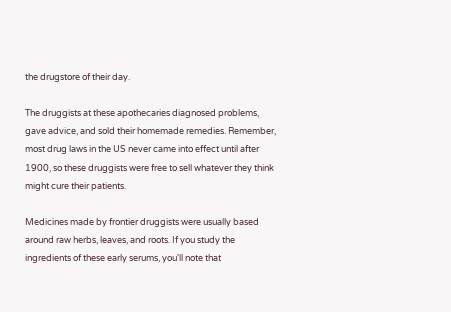the drugstore of their day.

The druggists at these apothecaries diagnosed problems, gave advice, and sold their homemade remedies. Remember, most drug laws in the US never came into effect until after 1900, so these druggists were free to sell whatever they think might cure their patients.

Medicines made by frontier druggists were usually based around raw herbs, leaves, and roots. If you study the ingredients of these early serums, you'll note that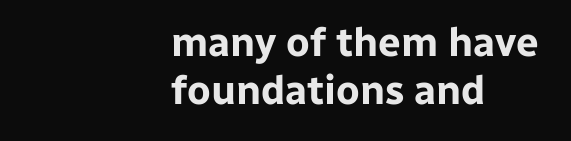many of them have foundations and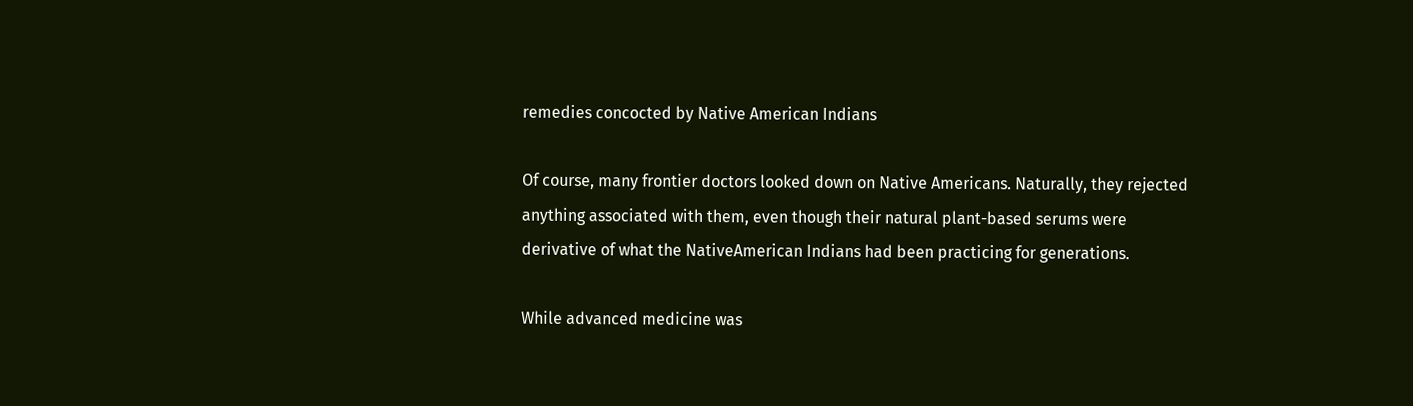remedies concocted by Native American Indians

Of course, many frontier doctors looked down on Native Americans. Naturally, they rejected anything associated with them, even though their natural plant-based serums were derivative of what the NativeAmerican Indians had been practicing for generations.

While advanced medicine was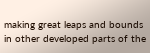making great leaps and bounds in other developed parts of the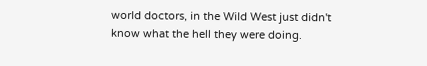world doctors, in the Wild West just didn't know what the hell they were doing.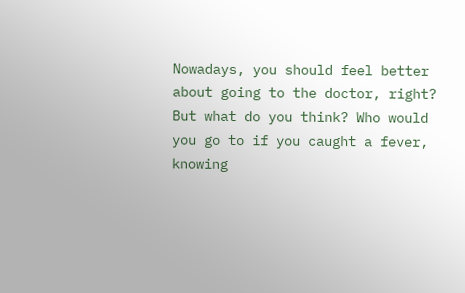Nowadays, you should feel better about going to the doctor, right? But what do you think? Who would you go to if you caught a fever, knowing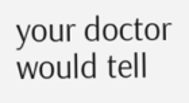your doctor would tell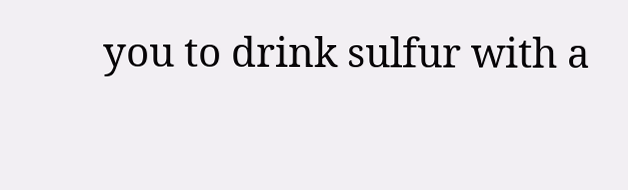you to drink sulfur with a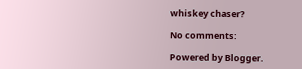whiskey chaser?

No comments:

Powered by Blogger.